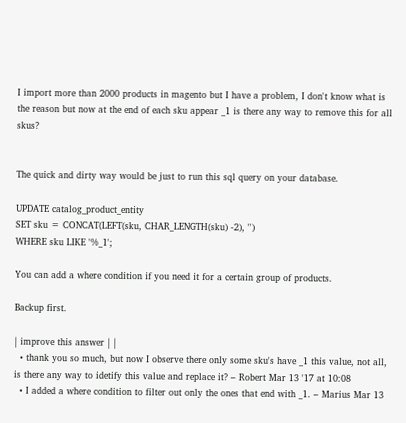I import more than 2000 products in magento but I have a problem, I don't know what is the reason but now at the end of each sku appear _1 is there any way to remove this for all skus?


The quick and dirty way would be just to run this sql query on your database.

UPDATE catalog_product_entity
SET sku = CONCAT(LEFT(sku, CHAR_LENGTH(sku) -2), '')
WHERE sku LIKE '%_1';

You can add a where condition if you need it for a certain group of products.

Backup first.

| improve this answer | |
  • thank you so much, but now I observe there only some sku's have _1 this value, not all, is there any way to idetify this value and replace it? – Robert Mar 13 '17 at 10:08
  • I added a where condition to filter out only the ones that end with _1. – Marius Mar 13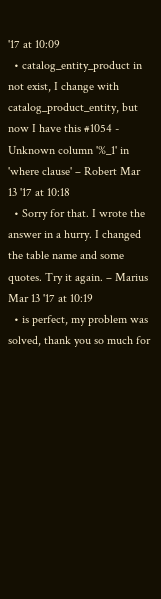'17 at 10:09
  • catalog_entity_product in not exist, I change with catalog_product_entity, but now I have this #1054 - Unknown column '%_1' in 'where clause' – Robert Mar 13 '17 at 10:18
  • Sorry for that. I wrote the answer in a hurry. I changed the table name and some quotes. Try it again. – Marius Mar 13 '17 at 10:19
  • is perfect, my problem was solved, thank you so much for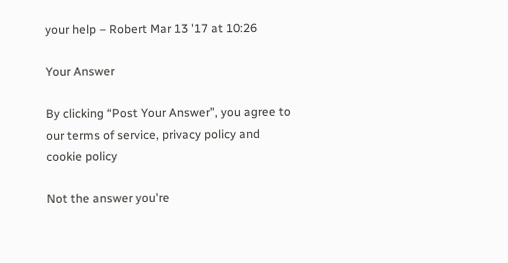your help – Robert Mar 13 '17 at 10:26

Your Answer

By clicking “Post Your Answer”, you agree to our terms of service, privacy policy and cookie policy

Not the answer you're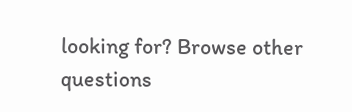looking for? Browse other questions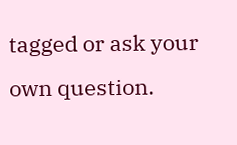tagged or ask your own question.